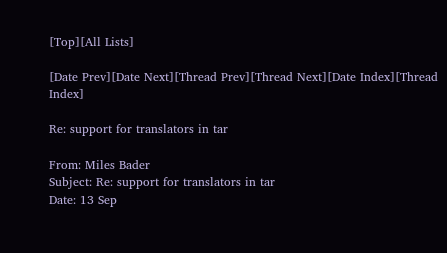[Top][All Lists]

[Date Prev][Date Next][Thread Prev][Thread Next][Date Index][Thread Index]

Re: support for translators in tar

From: Miles Bader
Subject: Re: support for translators in tar
Date: 13 Sep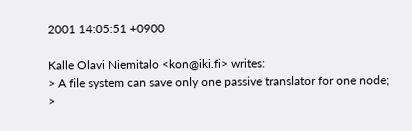2001 14:05:51 +0900

Kalle Olavi Niemitalo <kon@iki.fi> writes:
> A file system can save only one passive translator for one node;
>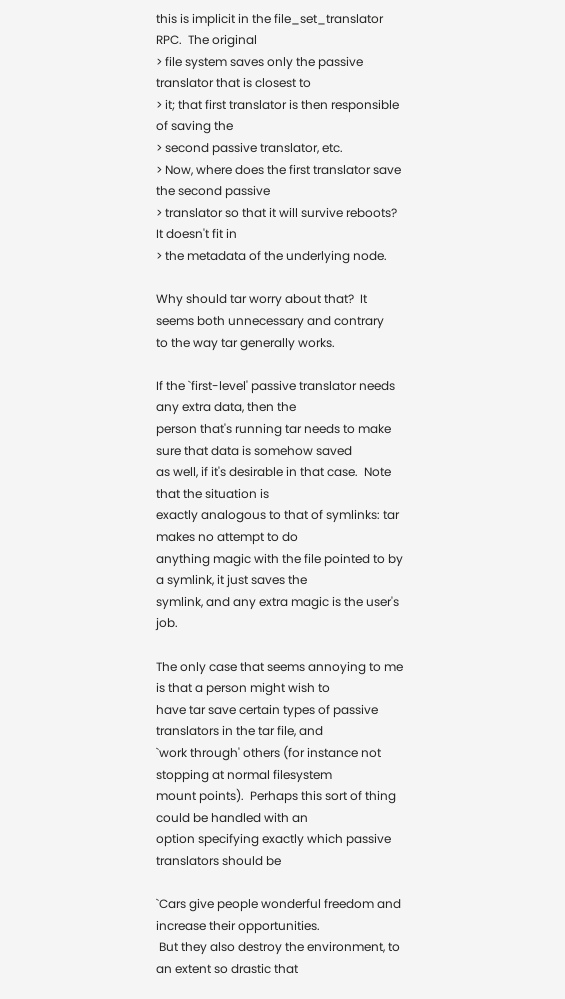this is implicit in the file_set_translator RPC.  The original
> file system saves only the passive translator that is closest to
> it; that first translator is then responsible of saving the
> second passive translator, etc.
> Now, where does the first translator save the second passive
> translator so that it will survive reboots?  It doesn't fit in
> the metadata of the underlying node.

Why should tar worry about that?  It seems both unnecessary and contrary
to the way tar generally works.

If the `first-level' passive translator needs any extra data, then the
person that's running tar needs to make sure that data is somehow saved
as well, if it's desirable in that case.  Note that the situation is
exactly analogous to that of symlinks: tar makes no attempt to do
anything magic with the file pointed to by a symlink, it just saves the
symlink, and any extra magic is the user's job.

The only case that seems annoying to me is that a person might wish to
have tar save certain types of passive translators in the tar file, and
`work through' others (for instance not stopping at normal filesystem
mount points).  Perhaps this sort of thing could be handled with an
option specifying exactly which passive translators should be

`Cars give people wonderful freedom and increase their opportunities.
 But they also destroy the environment, to an extent so drastic that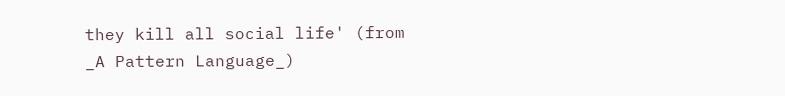they kill all social life' (from _A Pattern Language_)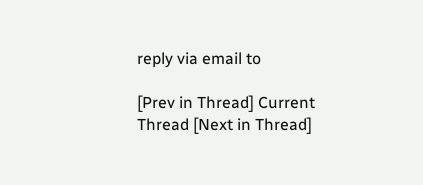reply via email to

[Prev in Thread] Current Thread [Next in Thread]